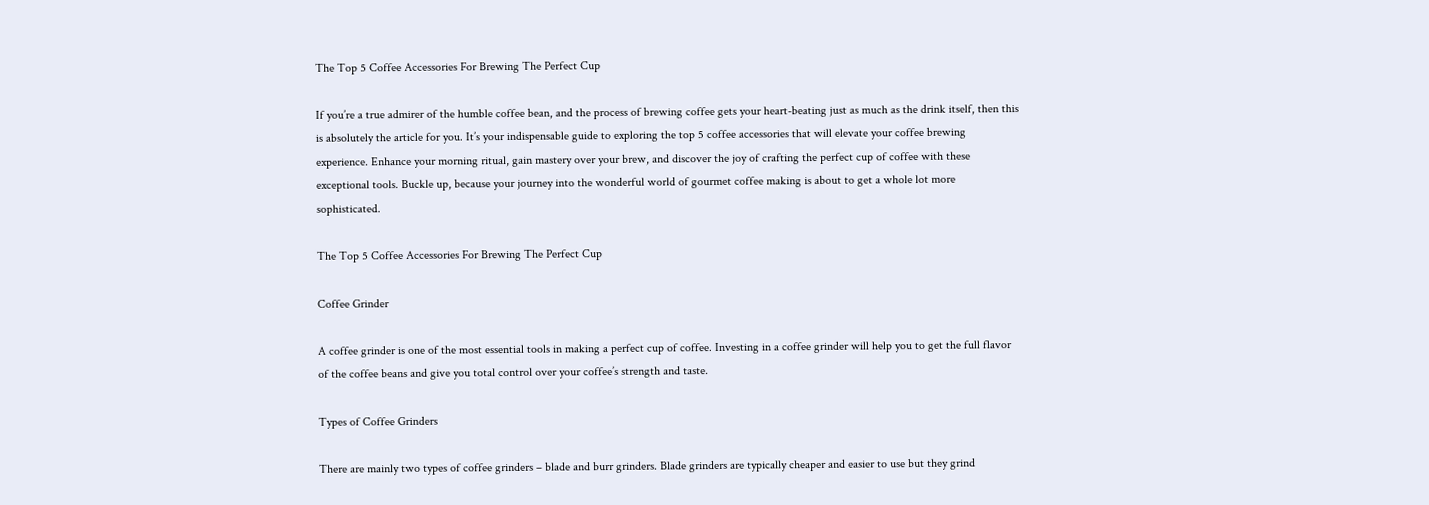The Top 5 Coffee Accessories For Brewing The Perfect Cup

If you’re a true admirer of the humble coffee bean, and the process of brewing coffee gets your heart-beating just as much as the drink itself, then this is absolutely the article for you. It’s your indispensable guide to exploring the top 5 coffee accessories that will elevate your coffee brewing experience. Enhance your morning ritual, gain mastery over your brew, and discover the joy of crafting the perfect cup of coffee with these exceptional tools. Buckle up, because your journey into the wonderful world of gourmet coffee making is about to get a whole lot more sophisticated.

The Top 5 Coffee Accessories For Brewing The Perfect Cup

Coffee Grinder

A coffee grinder is one of the most essential tools in making a perfect cup of coffee. Investing in a coffee grinder will help you to get the full flavor of the coffee beans and give you total control over your coffee’s strength and taste.

Types of Coffee Grinders

There are mainly two types of coffee grinders – blade and burr grinders. Blade grinders are typically cheaper and easier to use but they grind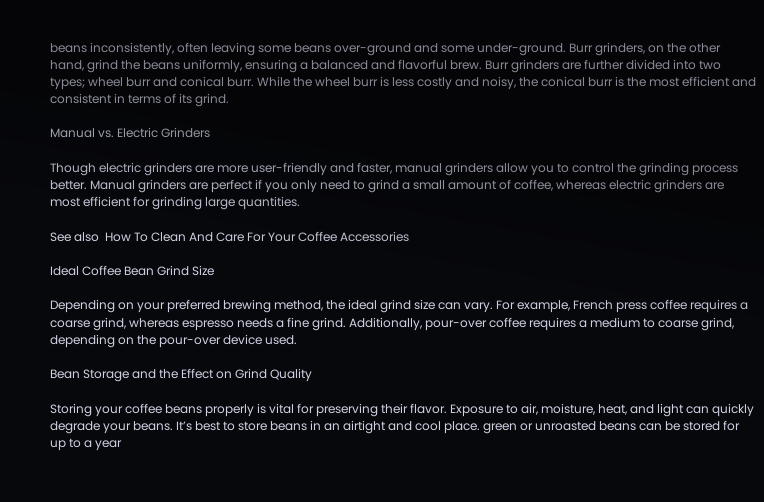beans inconsistently, often leaving some beans over-ground and some under-ground. Burr grinders, on the other hand, grind the beans uniformly, ensuring a balanced and flavorful brew. Burr grinders are further divided into two types; wheel burr and conical burr. While the wheel burr is less costly and noisy, the conical burr is the most efficient and consistent in terms of its grind.

Manual vs. Electric Grinders

Though electric grinders are more user-friendly and faster, manual grinders allow you to control the grinding process better. Manual grinders are perfect if you only need to grind a small amount of coffee, whereas electric grinders are most efficient for grinding large quantities.

See also  How To Clean And Care For Your Coffee Accessories

Ideal Coffee Bean Grind Size

Depending on your preferred brewing method, the ideal grind size can vary. For example, French press coffee requires a coarse grind, whereas espresso needs a fine grind. Additionally, pour-over coffee requires a medium to coarse grind, depending on the pour-over device used.

Bean Storage and the Effect on Grind Quality

Storing your coffee beans properly is vital for preserving their flavor. Exposure to air, moisture, heat, and light can quickly degrade your beans. It’s best to store beans in an airtight and cool place. green or unroasted beans can be stored for up to a year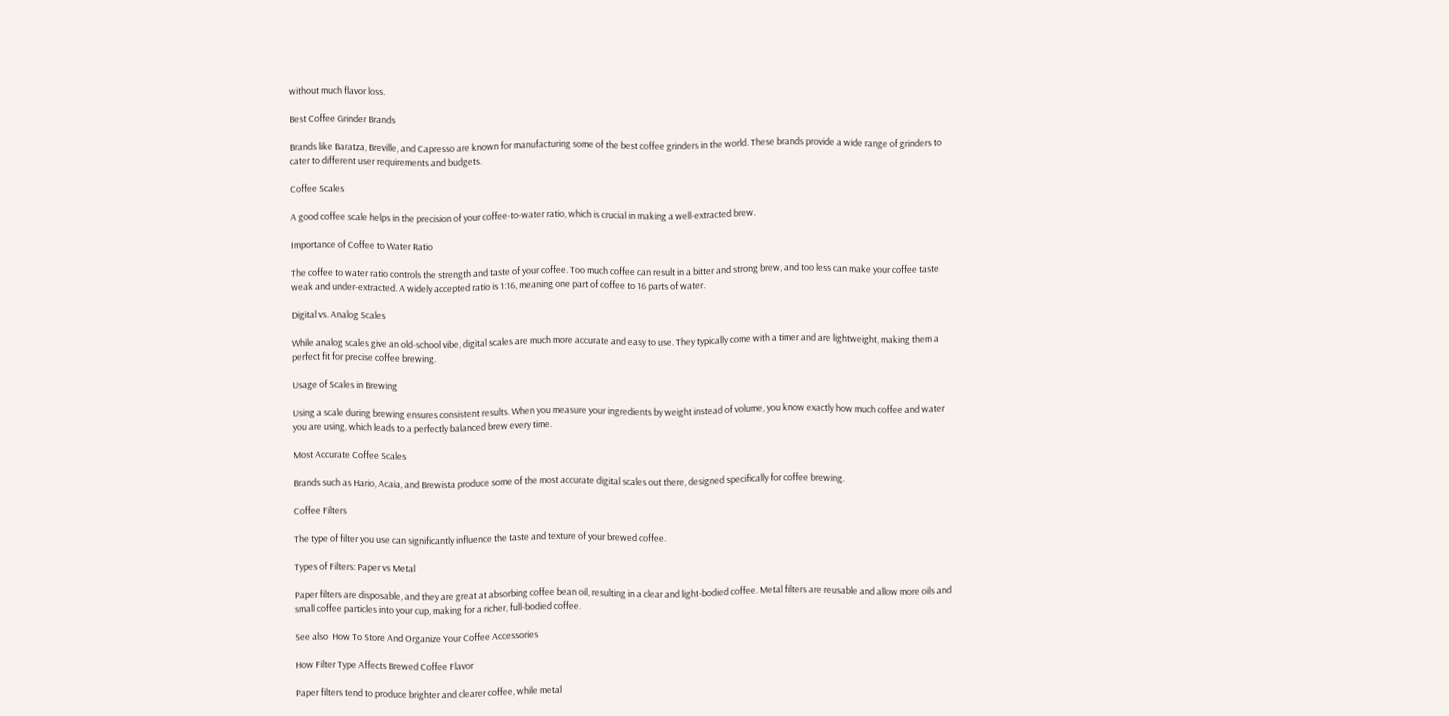without much flavor loss.

Best Coffee Grinder Brands

Brands like Baratza, Breville, and Capresso are known for manufacturing some of the best coffee grinders in the world. These brands provide a wide range of grinders to cater to different user requirements and budgets.

Coffee Scales

A good coffee scale helps in the precision of your coffee-to-water ratio, which is crucial in making a well-extracted brew.

Importance of Coffee to Water Ratio

The coffee to water ratio controls the strength and taste of your coffee. Too much coffee can result in a bitter and strong brew, and too less can make your coffee taste weak and under-extracted. A widely accepted ratio is 1:16, meaning one part of coffee to 16 parts of water.

Digital vs. Analog Scales

While analog scales give an old-school vibe, digital scales are much more accurate and easy to use. They typically come with a timer and are lightweight, making them a perfect fit for precise coffee brewing.

Usage of Scales in Brewing

Using a scale during brewing ensures consistent results. When you measure your ingredients by weight instead of volume, you know exactly how much coffee and water you are using, which leads to a perfectly balanced brew every time.

Most Accurate Coffee Scales

Brands such as Hario, Acaia, and Brewista produce some of the most accurate digital scales out there, designed specifically for coffee brewing.

Coffee Filters

The type of filter you use can significantly influence the taste and texture of your brewed coffee.

Types of Filters: Paper vs Metal

Paper filters are disposable, and they are great at absorbing coffee bean oil, resulting in a clear and light-bodied coffee. Metal filters are reusable and allow more oils and small coffee particles into your cup, making for a richer, full-bodied coffee.

See also  How To Store And Organize Your Coffee Accessories

How Filter Type Affects Brewed Coffee Flavor

Paper filters tend to produce brighter and clearer coffee, while metal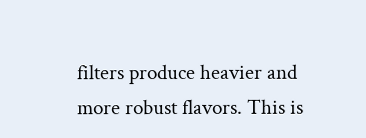filters produce heavier and more robust flavors. This is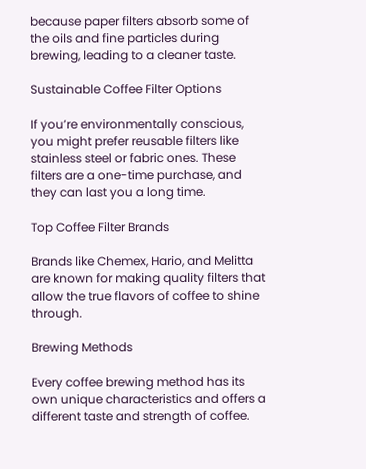because paper filters absorb some of the oils and fine particles during brewing, leading to a cleaner taste.

Sustainable Coffee Filter Options

If you’re environmentally conscious, you might prefer reusable filters like stainless steel or fabric ones. These filters are a one-time purchase, and they can last you a long time.

Top Coffee Filter Brands

Brands like Chemex, Hario, and Melitta are known for making quality filters that allow the true flavors of coffee to shine through.

Brewing Methods

Every coffee brewing method has its own unique characteristics and offers a different taste and strength of coffee.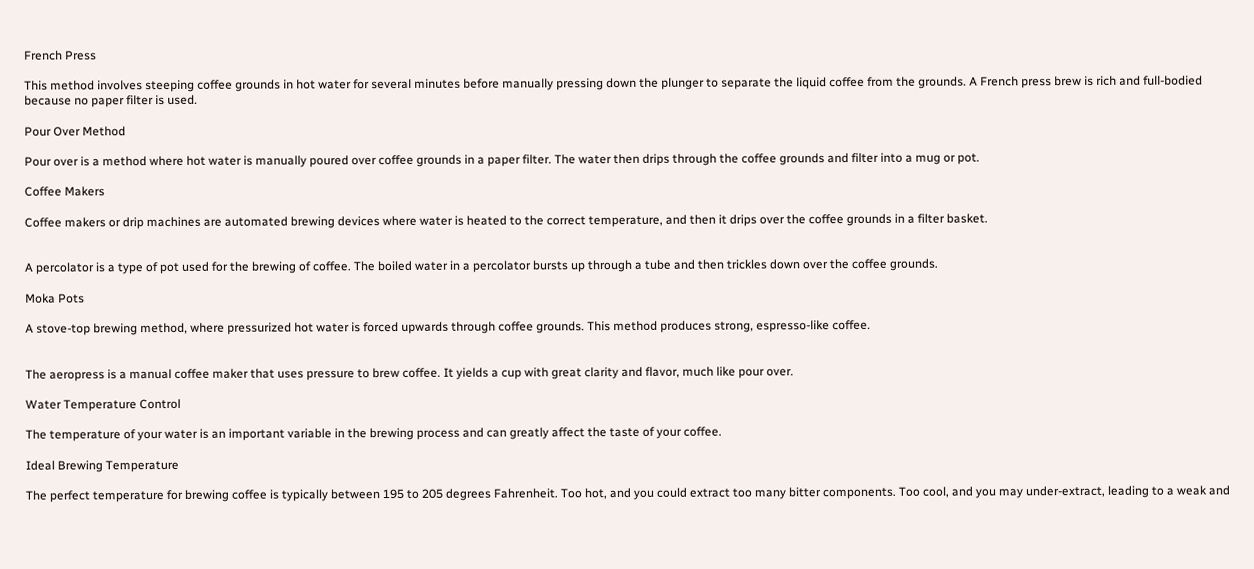French Press

This method involves steeping coffee grounds in hot water for several minutes before manually pressing down the plunger to separate the liquid coffee from the grounds. A French press brew is rich and full-bodied because no paper filter is used.

Pour Over Method

Pour over is a method where hot water is manually poured over coffee grounds in a paper filter. The water then drips through the coffee grounds and filter into a mug or pot.

Coffee Makers

Coffee makers or drip machines are automated brewing devices where water is heated to the correct temperature, and then it drips over the coffee grounds in a filter basket.


A percolator is a type of pot used for the brewing of coffee. The boiled water in a percolator bursts up through a tube and then trickles down over the coffee grounds.

Moka Pots

A stove-top brewing method, where pressurized hot water is forced upwards through coffee grounds. This method produces strong, espresso-like coffee.


The aeropress is a manual coffee maker that uses pressure to brew coffee. It yields a cup with great clarity and flavor, much like pour over.

Water Temperature Control

The temperature of your water is an important variable in the brewing process and can greatly affect the taste of your coffee.

Ideal Brewing Temperature

The perfect temperature for brewing coffee is typically between 195 to 205 degrees Fahrenheit. Too hot, and you could extract too many bitter components. Too cool, and you may under-extract, leading to a weak and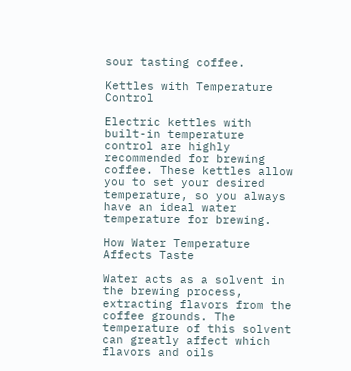sour tasting coffee.

Kettles with Temperature Control

Electric kettles with built-in temperature control are highly recommended for brewing coffee. These kettles allow you to set your desired temperature, so you always have an ideal water temperature for brewing.

How Water Temperature Affects Taste

Water acts as a solvent in the brewing process, extracting flavors from the coffee grounds. The temperature of this solvent can greatly affect which flavors and oils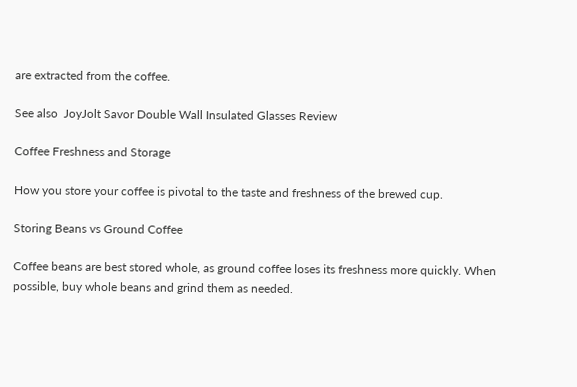are extracted from the coffee.

See also  JoyJolt Savor Double Wall Insulated Glasses Review

Coffee Freshness and Storage

How you store your coffee is pivotal to the taste and freshness of the brewed cup.

Storing Beans vs Ground Coffee

Coffee beans are best stored whole, as ground coffee loses its freshness more quickly. When possible, buy whole beans and grind them as needed.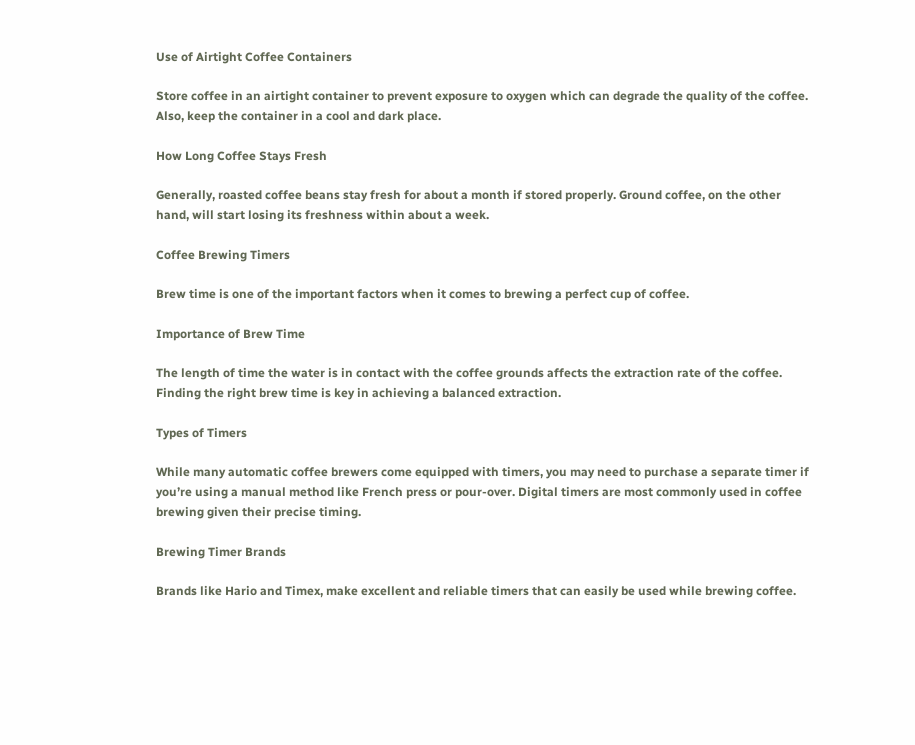Use of Airtight Coffee Containers

Store coffee in an airtight container to prevent exposure to oxygen which can degrade the quality of the coffee. Also, keep the container in a cool and dark place.

How Long Coffee Stays Fresh

Generally, roasted coffee beans stay fresh for about a month if stored properly. Ground coffee, on the other hand, will start losing its freshness within about a week.

Coffee Brewing Timers

Brew time is one of the important factors when it comes to brewing a perfect cup of coffee.

Importance of Brew Time

The length of time the water is in contact with the coffee grounds affects the extraction rate of the coffee. Finding the right brew time is key in achieving a balanced extraction.

Types of Timers

While many automatic coffee brewers come equipped with timers, you may need to purchase a separate timer if you’re using a manual method like French press or pour-over. Digital timers are most commonly used in coffee brewing given their precise timing.

Brewing Timer Brands

Brands like Hario and Timex, make excellent and reliable timers that can easily be used while brewing coffee.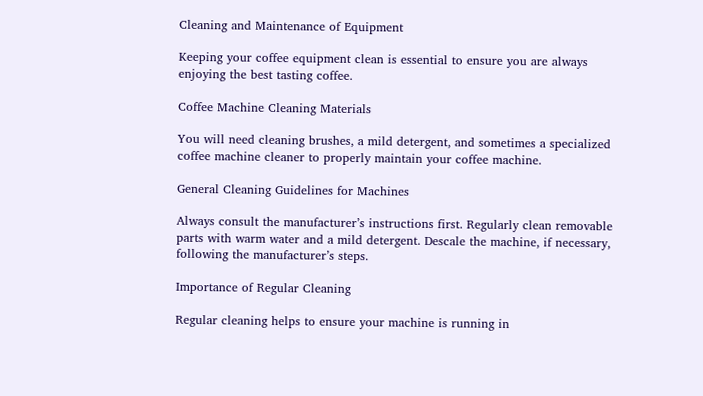Cleaning and Maintenance of Equipment

Keeping your coffee equipment clean is essential to ensure you are always enjoying the best tasting coffee.

Coffee Machine Cleaning Materials

You will need cleaning brushes, a mild detergent, and sometimes a specialized coffee machine cleaner to properly maintain your coffee machine.

General Cleaning Guidelines for Machines

Always consult the manufacturer’s instructions first. Regularly clean removable parts with warm water and a mild detergent. Descale the machine, if necessary, following the manufacturer’s steps.

Importance of Regular Cleaning

Regular cleaning helps to ensure your machine is running in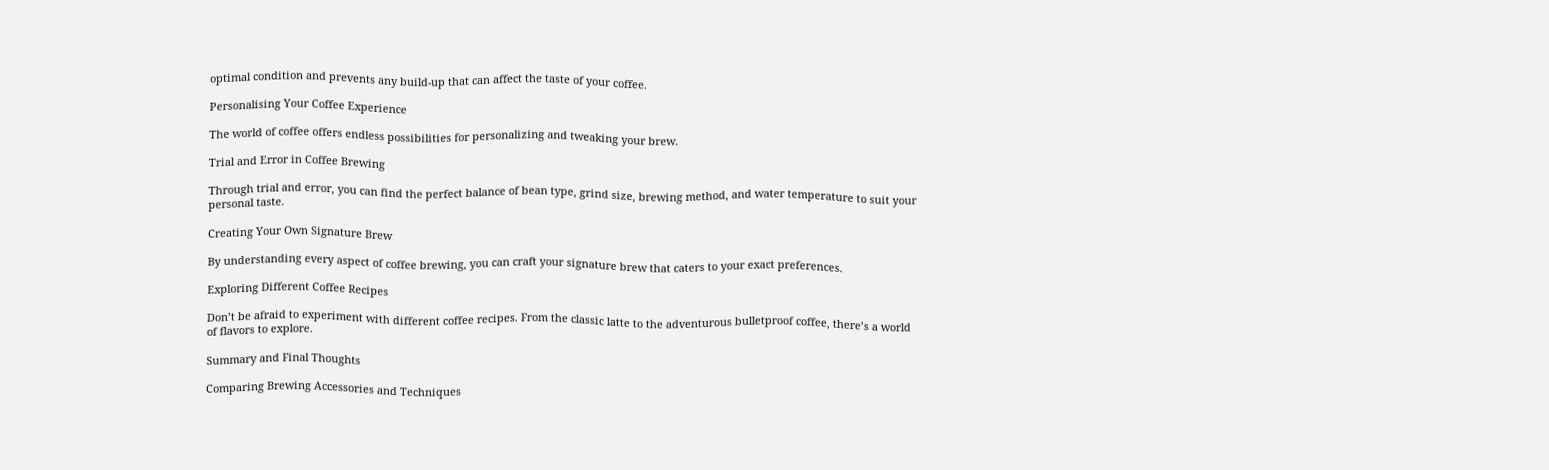optimal condition and prevents any build-up that can affect the taste of your coffee.

Personalising Your Coffee Experience

The world of coffee offers endless possibilities for personalizing and tweaking your brew.

Trial and Error in Coffee Brewing

Through trial and error, you can find the perfect balance of bean type, grind size, brewing method, and water temperature to suit your personal taste.

Creating Your Own Signature Brew

By understanding every aspect of coffee brewing, you can craft your signature brew that caters to your exact preferences.

Exploring Different Coffee Recipes

Don’t be afraid to experiment with different coffee recipes. From the classic latte to the adventurous bulletproof coffee, there’s a world of flavors to explore.

Summary and Final Thoughts

Comparing Brewing Accessories and Techniques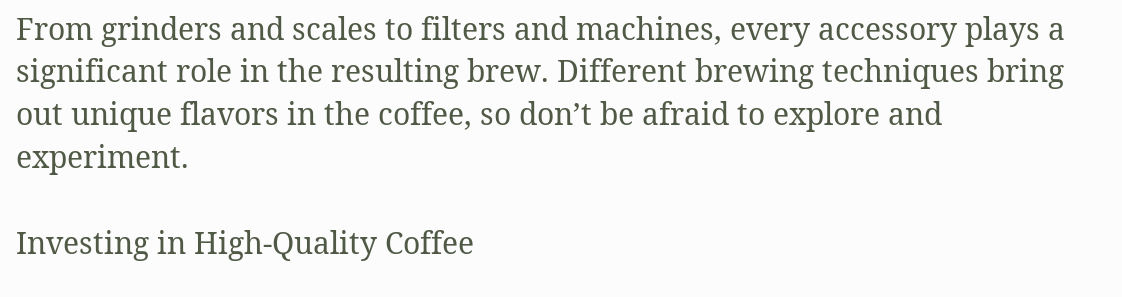From grinders and scales to filters and machines, every accessory plays a significant role in the resulting brew. Different brewing techniques bring out unique flavors in the coffee, so don’t be afraid to explore and experiment.

Investing in High-Quality Coffee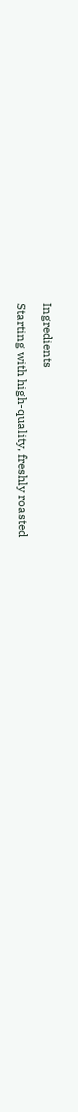Ingredients

Starting with high-quality, freshly roasted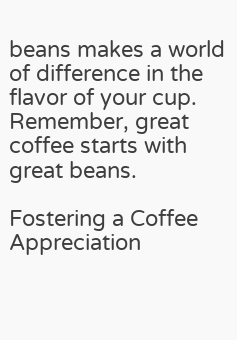beans makes a world of difference in the flavor of your cup. Remember, great coffee starts with great beans.

Fostering a Coffee Appreciation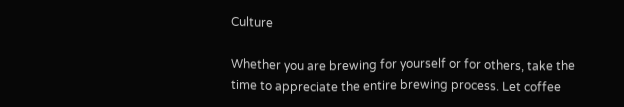Culture

Whether you are brewing for yourself or for others, take the time to appreciate the entire brewing process. Let coffee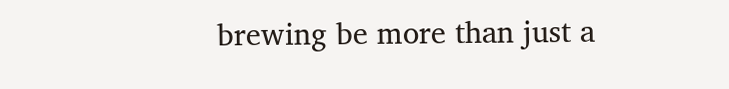brewing be more than just a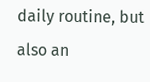daily routine, but also an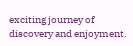exciting journey of discovery and enjoyment.